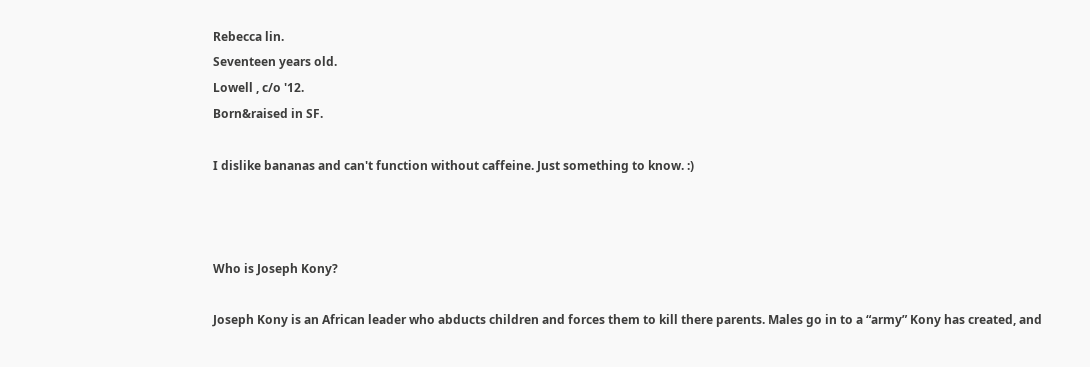Rebecca lin.
Seventeen years old.
Lowell , c/o '12.
Born&raised in SF.

I dislike bananas and can't function without caffeine. Just something to know. :)



Who is Joseph Kony?

Joseph Kony is an African leader who abducts children and forces them to kill there parents. Males go in to a “army” Kony has created, and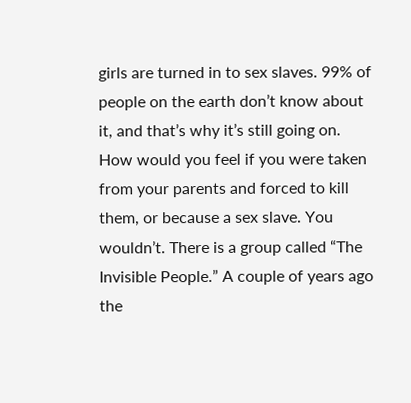girls are turned in to sex slaves. 99% of people on the earth don’t know about it, and that’s why it’s still going on. How would you feel if you were taken from your parents and forced to kill them, or because a sex slave. You wouldn’t. There is a group called “The Invisible People.” A couple of years ago the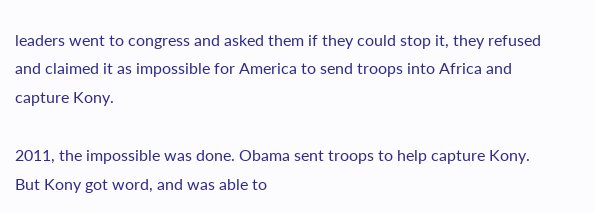leaders went to congress and asked them if they could stop it, they refused and claimed it as impossible for America to send troops into Africa and capture Kony.

2011, the impossible was done. Obama sent troops to help capture Kony. But Kony got word, and was able to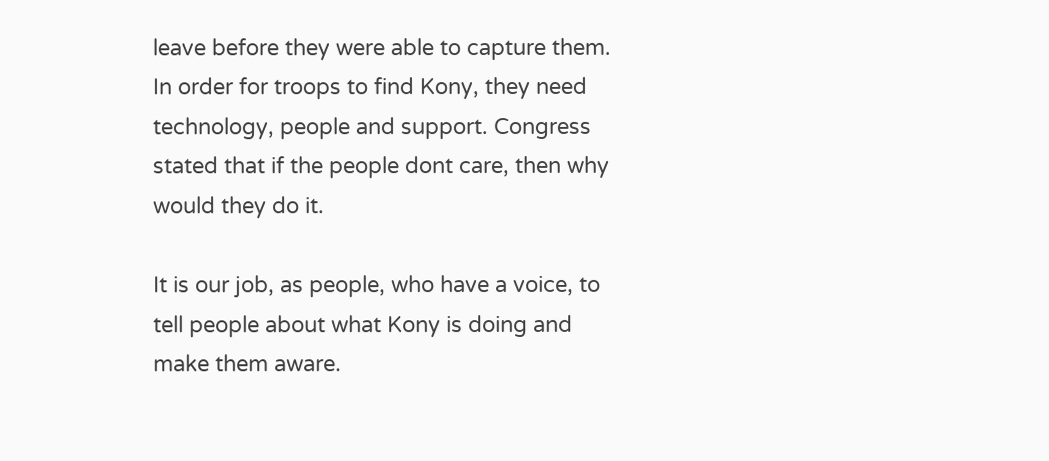leave before they were able to capture them. In order for troops to find Kony, they need technology, people and support. Congress stated that if the people dont care, then why would they do it.

It is our job, as people, who have a voice, to tell people about what Kony is doing and make them aware.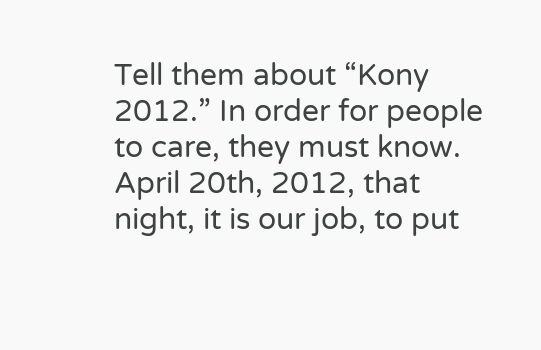Tell them about “Kony 2012.” In order for people to care, they must know. April 20th, 2012, that night, it is our job, to put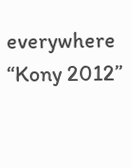everywhere “Kony 2012”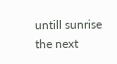untill sunrise the next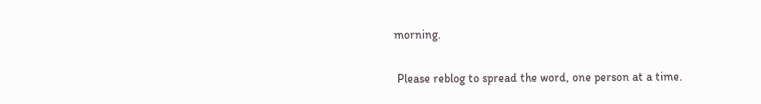morning.

 Please reblog to spread the word, one person at a time.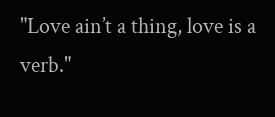"Love ain’t a thing, love is a verb."